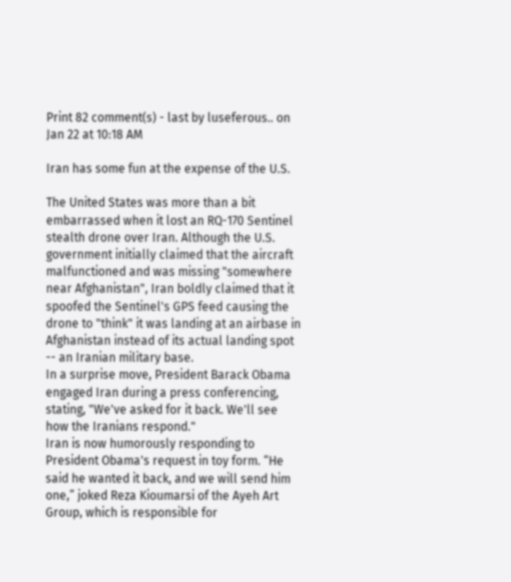Print 82 comment(s) - last by luseferous.. on Jan 22 at 10:18 AM

Iran has some fun at the expense of the U.S.

The United States was more than a bit embarrassed when it lost an RQ-170 Sentinel stealth drone over Iran. Although the U.S. government initially claimed that the aircraft malfunctioned and was missing "somewhere near Afghanistan", Iran boldly claimed that it spoofed the Sentinel's GPS feed causing the drone to "think" it was landing at an airbase in Afghanistan instead of its actual landing spot -- an Iranian military base.
In a surprise move, President Barack Obama engaged Iran during a press conferencing, stating, "We've asked for it back. We'll see how the Iranians respond."
Iran is now humorously responding to President Obama's request in toy form. “He said he wanted it back, and we will send him one,” joked Reza Kioumarsi of the Ayeh Art Group, which is responsible for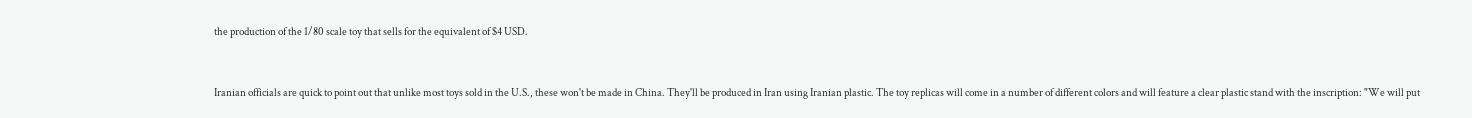the production of the 1/80 scale toy that sells for the equivalent of $4 USD.


Iranian officials are quick to point out that unlike most toys sold in the U.S., these won't be made in China. They'll be produced in Iran using Iranian plastic. The toy replicas will come in a number of different colors and will feature a clear plastic stand with the inscription: "We will put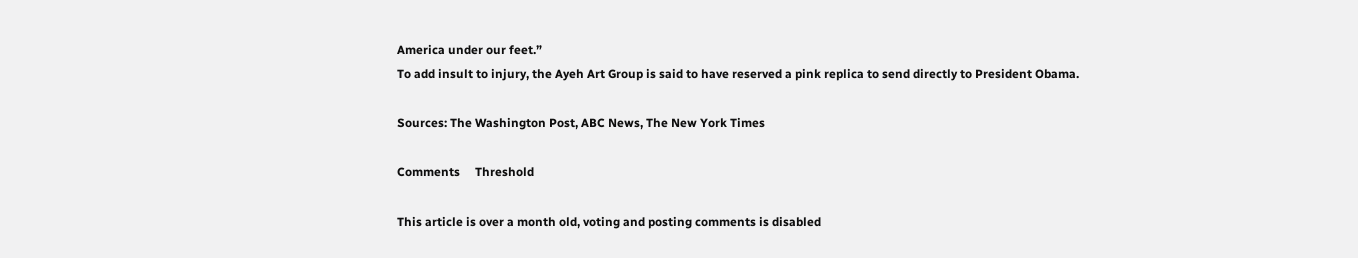America under our feet.”
To add insult to injury, the Ayeh Art Group is said to have reserved a pink replica to send directly to President Obama.

Sources: The Washington Post, ABC News, The New York Times

Comments     Threshold

This article is over a month old, voting and posting comments is disabled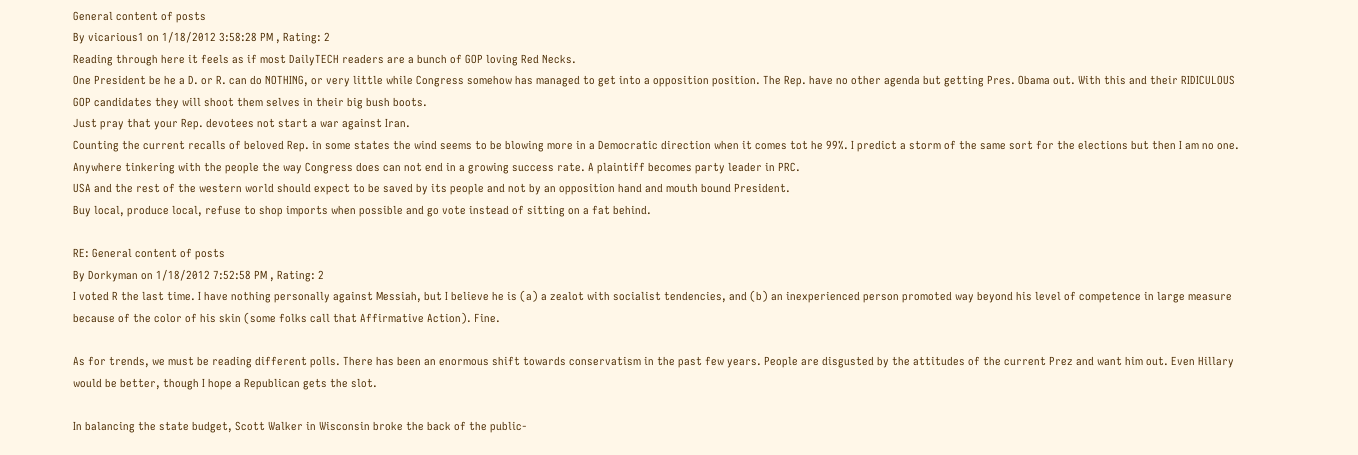General content of posts
By vicarious1 on 1/18/2012 3:58:28 PM , Rating: 2
Reading through here it feels as if most DailyTECH readers are a bunch of GOP loving Red Necks.
One President be he a D. or R. can do NOTHING, or very little while Congress somehow has managed to get into a opposition position. The Rep. have no other agenda but getting Pres. Obama out. With this and their RIDICULOUS GOP candidates they will shoot them selves in their big bush boots.
Just pray that your Rep. devotees not start a war against Iran.
Counting the current recalls of beloved Rep. in some states the wind seems to be blowing more in a Democratic direction when it comes tot he 99%. I predict a storm of the same sort for the elections but then I am no one.
Anywhere tinkering with the people the way Congress does can not end in a growing success rate. A plaintiff becomes party leader in PRC.
USA and the rest of the western world should expect to be saved by its people and not by an opposition hand and mouth bound President.
Buy local, produce local, refuse to shop imports when possible and go vote instead of sitting on a fat behind.

RE: General content of posts
By Dorkyman on 1/18/2012 7:52:58 PM , Rating: 2
I voted R the last time. I have nothing personally against Messiah, but I believe he is (a) a zealot with socialist tendencies, and (b) an inexperienced person promoted way beyond his level of competence in large measure because of the color of his skin (some folks call that Affirmative Action). Fine.

As for trends, we must be reading different polls. There has been an enormous shift towards conservatism in the past few years. People are disgusted by the attitudes of the current Prez and want him out. Even Hillary would be better, though I hope a Republican gets the slot.

In balancing the state budget, Scott Walker in Wisconsin broke the back of the public-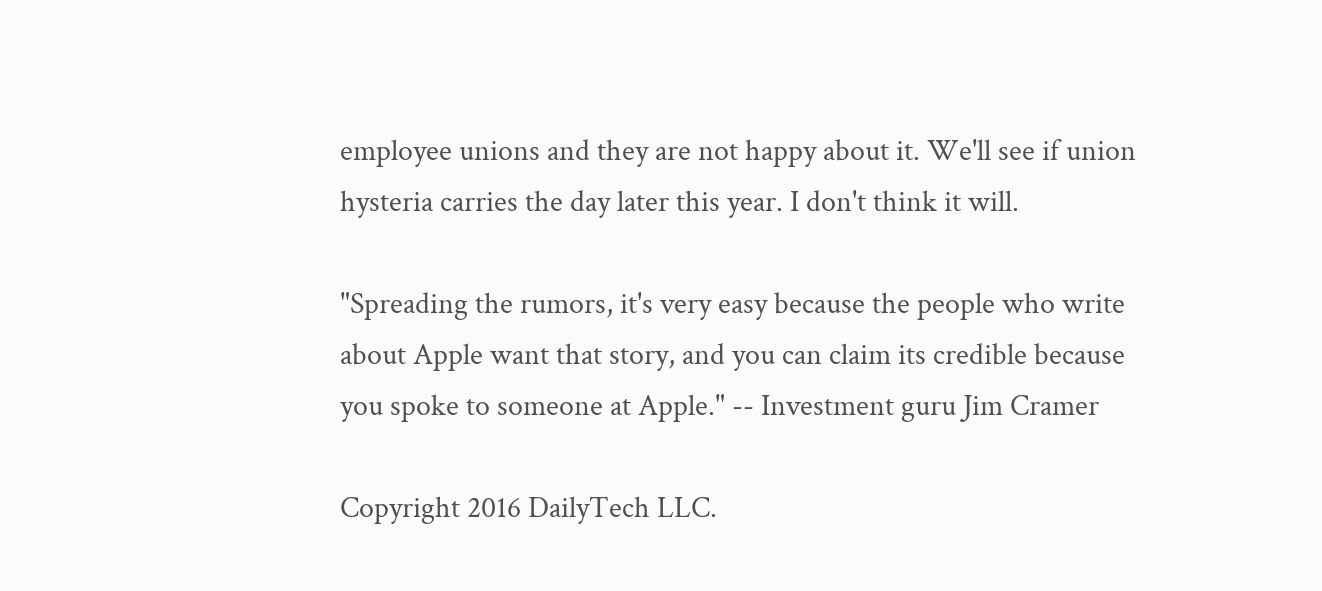employee unions and they are not happy about it. We'll see if union hysteria carries the day later this year. I don't think it will.

"Spreading the rumors, it's very easy because the people who write about Apple want that story, and you can claim its credible because you spoke to someone at Apple." -- Investment guru Jim Cramer

Copyright 2016 DailyTech LLC.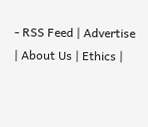- RSS Feed | Advertise | About Us | Ethics |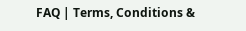FAQ | Terms, Conditions &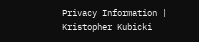Privacy Information | Kristopher Kubicki